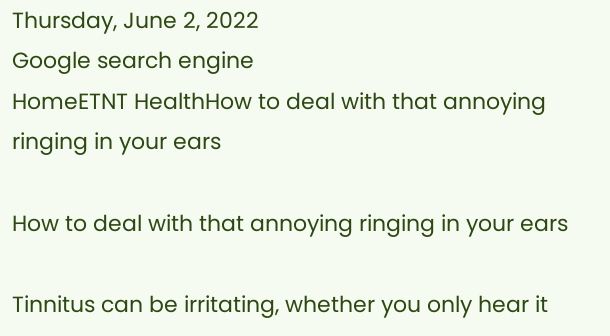Thursday, June 2, 2022
Google search engine
HomeETNT HealthHow to deal with that annoying ringing in your ears

How to deal with that annoying ringing in your ears

Tinnitus can be irritating, whether you only hear it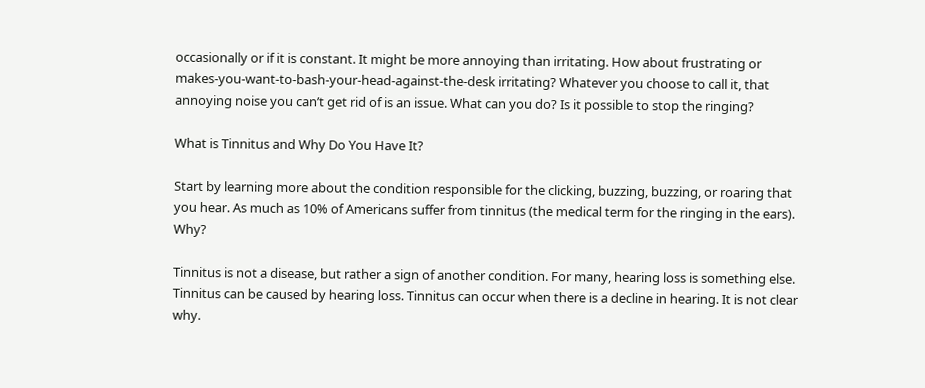occasionally or if it is constant. It might be more annoying than irritating. How about frustrating or makes-you-want-to-bash-your-head-against-the-desk irritating? Whatever you choose to call it, that annoying noise you can’t get rid of is an issue. What can you do? Is it possible to stop the ringing?

What is Tinnitus and Why Do You Have It?

Start by learning more about the condition responsible for the clicking, buzzing, buzzing, or roaring that you hear. As much as 10% of Americans suffer from tinnitus (the medical term for the ringing in the ears). Why?

Tinnitus is not a disease, but rather a sign of another condition. For many, hearing loss is something else. Tinnitus can be caused by hearing loss. Tinnitus can occur when there is a decline in hearing. It is not clear why.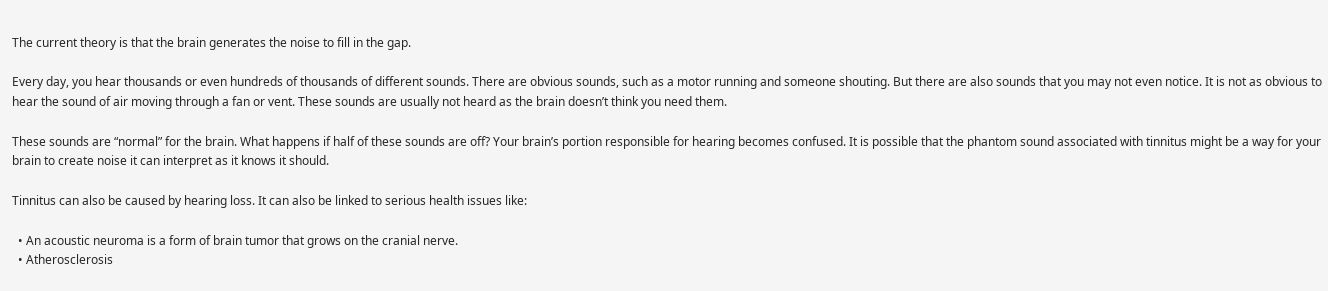The current theory is that the brain generates the noise to fill in the gap.

Every day, you hear thousands or even hundreds of thousands of different sounds. There are obvious sounds, such as a motor running and someone shouting. But there are also sounds that you may not even notice. It is not as obvious to hear the sound of air moving through a fan or vent. These sounds are usually not heard as the brain doesn’t think you need them.

These sounds are “normal” for the brain. What happens if half of these sounds are off? Your brain’s portion responsible for hearing becomes confused. It is possible that the phantom sound associated with tinnitus might be a way for your brain to create noise it can interpret as it knows it should.

Tinnitus can also be caused by hearing loss. It can also be linked to serious health issues like:

  • An acoustic neuroma is a form of brain tumor that grows on the cranial nerve.
  • Atherosclerosis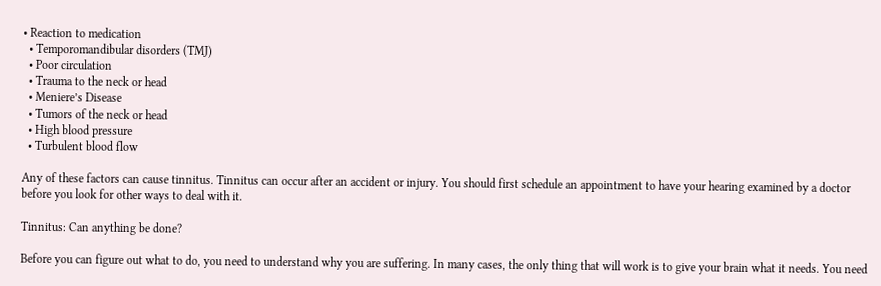• Reaction to medication
  • Temporomandibular disorders (TMJ)
  • Poor circulation
  • Trauma to the neck or head
  • Meniere’s Disease
  • Tumors of the neck or head
  • High blood pressure
  • Turbulent blood flow

Any of these factors can cause tinnitus. Tinnitus can occur after an accident or injury. You should first schedule an appointment to have your hearing examined by a doctor before you look for other ways to deal with it.

Tinnitus: Can anything be done?

Before you can figure out what to do, you need to understand why you are suffering. In many cases, the only thing that will work is to give your brain what it needs. You need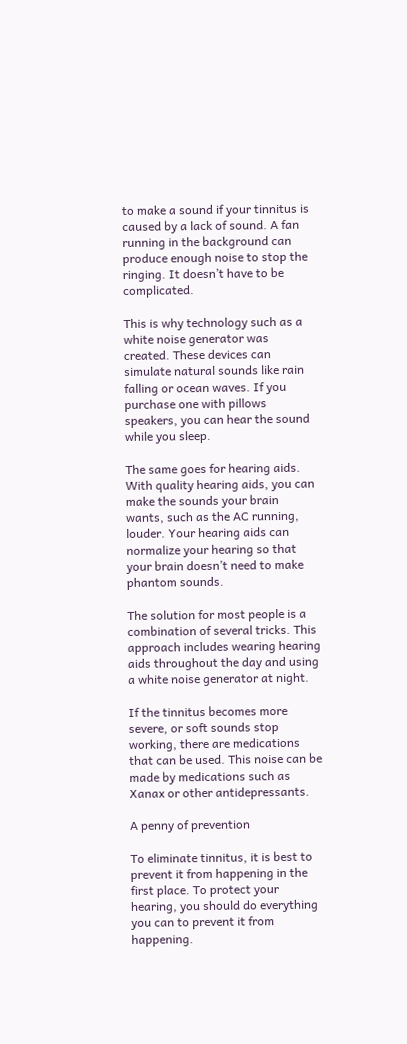to make a sound if your tinnitus is caused by a lack of sound. A fan running in the background can produce enough noise to stop the ringing. It doesn’t have to be complicated.

This is why technology such as a white noise generator was created. These devices can simulate natural sounds like rain falling or ocean waves. If you purchase one with pillows speakers, you can hear the sound while you sleep.

The same goes for hearing aids. With quality hearing aids, you can make the sounds your brain wants, such as the AC running, louder. Your hearing aids can normalize your hearing so that your brain doesn’t need to make phantom sounds.

The solution for most people is a combination of several tricks. This approach includes wearing hearing aids throughout the day and using a white noise generator at night.

If the tinnitus becomes more severe, or soft sounds stop working, there are medications that can be used. This noise can be made by medications such as Xanax or other antidepressants.

A penny of prevention

To eliminate tinnitus, it is best to prevent it from happening in the first place. To protect your hearing, you should do everything you can to prevent it from happening.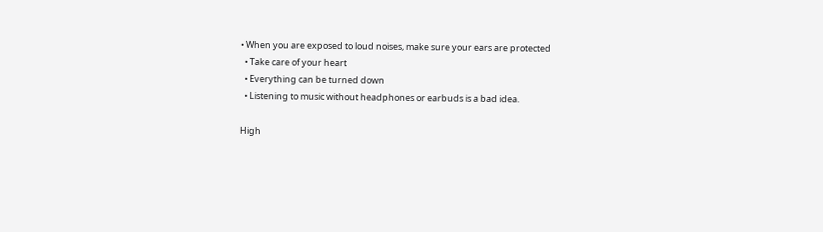• When you are exposed to loud noises, make sure your ears are protected
  • Take care of your heart
  • Everything can be turned down
  • Listening to music without headphones or earbuds is a bad idea.

High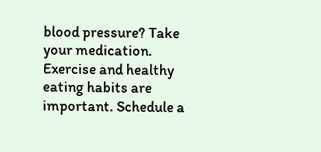blood pressure? Take your medication. Exercise and healthy eating habits are important. Schedule a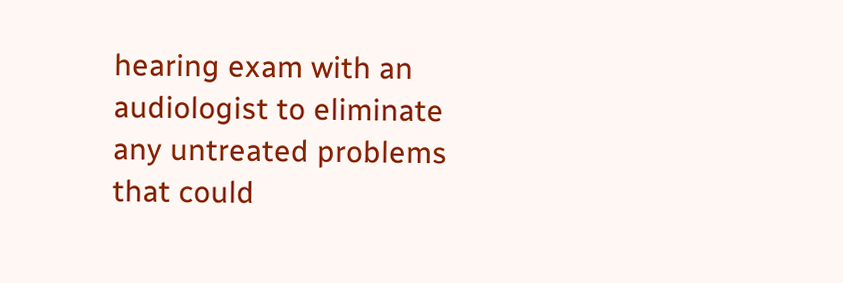hearing exam with an audiologist to eliminate any untreated problems that could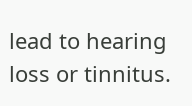lead to hearing loss or tinnitus.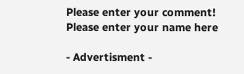Please enter your comment!
Please enter your name here

- Advertisment -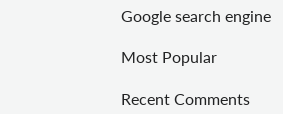Google search engine

Most Popular

Recent Comments